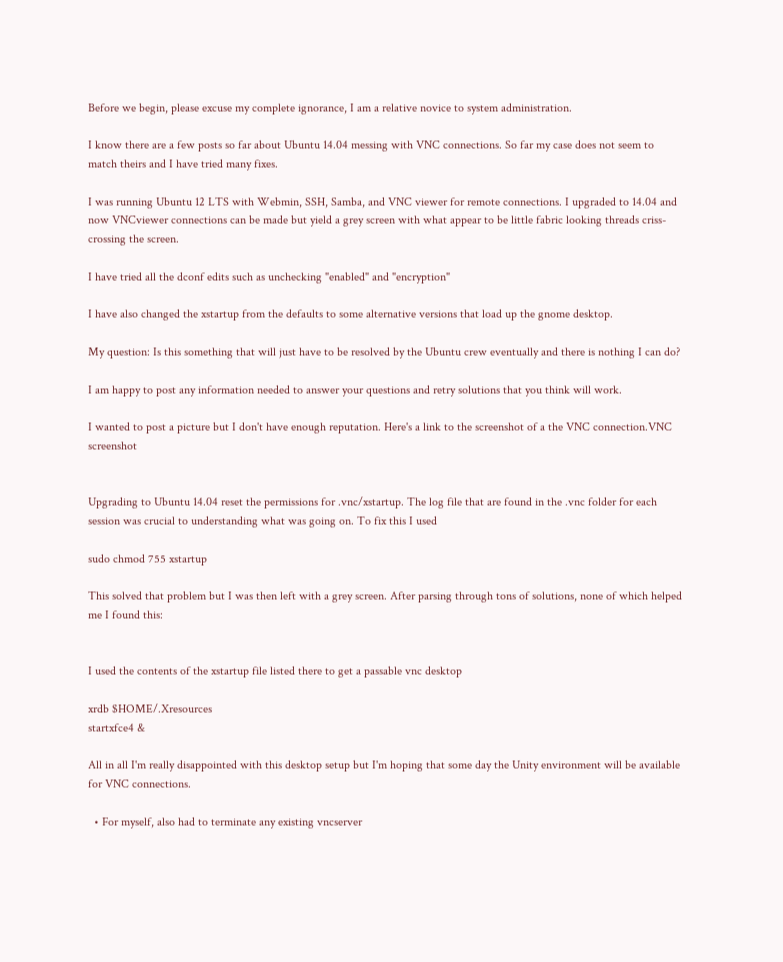Before we begin, please excuse my complete ignorance, I am a relative novice to system administration.

I know there are a few posts so far about Ubuntu 14.04 messing with VNC connections. So far my case does not seem to match theirs and I have tried many fixes.

I was running Ubuntu 12 LTS with Webmin, SSH, Samba, and VNC viewer for remote connections. I upgraded to 14.04 and now VNCviewer connections can be made but yield a grey screen with what appear to be little fabric looking threads criss-crossing the screen.

I have tried all the dconf edits such as unchecking "enabled" and "encryption"

I have also changed the xstartup from the defaults to some alternative versions that load up the gnome desktop.

My question: Is this something that will just have to be resolved by the Ubuntu crew eventually and there is nothing I can do?

I am happy to post any information needed to answer your questions and retry solutions that you think will work.

I wanted to post a picture but I don't have enough reputation. Here's a link to the screenshot of a the VNC connection.VNC screenshot


Upgrading to Ubuntu 14.04 reset the permissions for .vnc/xstartup. The log file that are found in the .vnc folder for each session was crucial to understanding what was going on. To fix this I used

sudo chmod 755 xstartup

This solved that problem but I was then left with a grey screen. After parsing through tons of solutions, none of which helped me I found this:


I used the contents of the xstartup file listed there to get a passable vnc desktop

xrdb $HOME/.Xresources
startxfce4 &

All in all I'm really disappointed with this desktop setup but I'm hoping that some day the Unity environment will be available for VNC connections.

  • For myself, also had to terminate any existing vncserver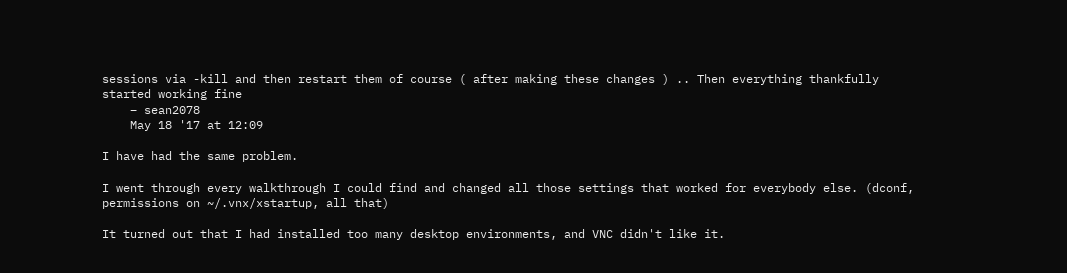sessions via -kill and then restart them of course ( after making these changes ) .. Then everything thankfully started working fine
    – sean2078
    May 18 '17 at 12:09

I have had the same problem.

I went through every walkthrough I could find and changed all those settings that worked for everybody else. (dconf, permissions on ~/.vnx/xstartup, all that)

It turned out that I had installed too many desktop environments, and VNC didn't like it.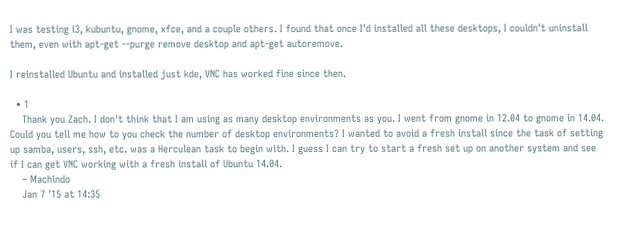I was testing i3, kubuntu, gnome, xfce, and a couple others. I found that once I'd installed all these desktops, I couldn't uninstall them, even with apt-get --purge remove desktop and apt-get autoremove.

I reinstalled Ubuntu and installed just kde, VNC has worked fine since then.

  • 1
    Thank you Zach. I don't think that I am using as many desktop environments as you. I went from gnome in 12.04 to gnome in 14.04. Could you tell me how to you check the number of desktop environments? I wanted to avoid a fresh install since the task of setting up samba, users, ssh, etc. was a Herculean task to begin with. I guess I can try to start a fresh set up on another system and see if I can get VNC working with a fresh install of Ubuntu 14.04.
    – Machindo
    Jan 7 '15 at 14:35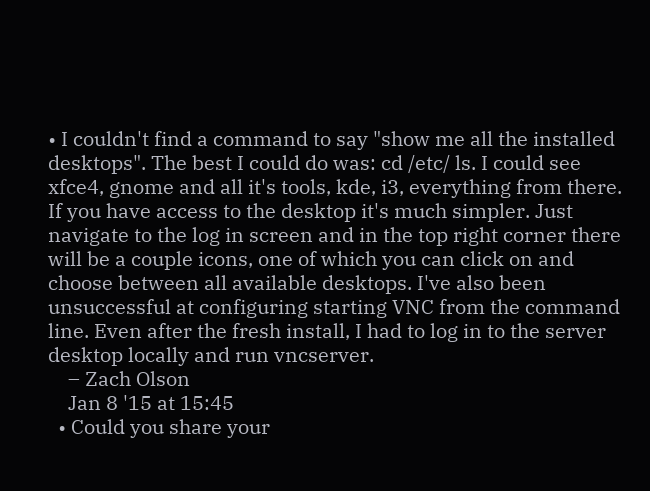• I couldn't find a command to say "show me all the installed desktops". The best I could do was: cd /etc/ ls. I could see xfce4, gnome and all it's tools, kde, i3, everything from there. If you have access to the desktop it's much simpler. Just navigate to the log in screen and in the top right corner there will be a couple icons, one of which you can click on and choose between all available desktops. I've also been unsuccessful at configuring starting VNC from the command line. Even after the fresh install, I had to log in to the server desktop locally and run vncserver.
    – Zach Olson
    Jan 8 '15 at 15:45
  • Could you share your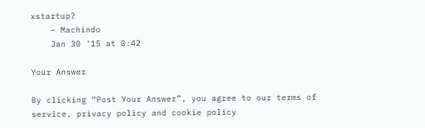xstartup?
    – Machindo
    Jan 30 '15 at 0:42

Your Answer

By clicking “Post Your Answer”, you agree to our terms of service, privacy policy and cookie policy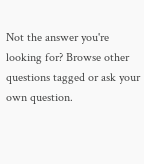Not the answer you're looking for? Browse other questions tagged or ask your own question.